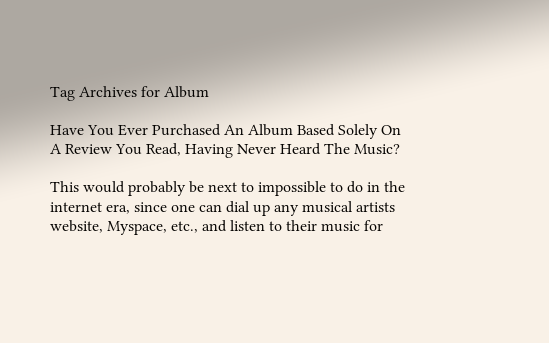Tag Archives for Album

Have You Ever Purchased An Album Based Solely On A Review You Read, Having Never Heard The Music?

This would probably be next to impossible to do in the internet era, since one can dial up any musical artists website, Myspace, etc., and listen to their music for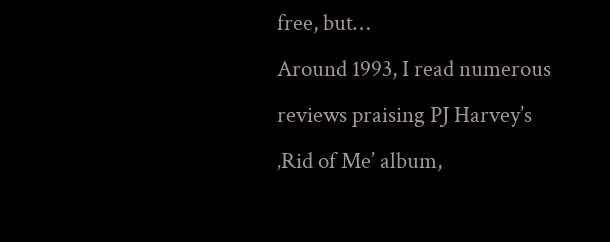free, but…
Around 1993, I read numerous reviews praising PJ Harvey’s ‚Rid of Me’ album,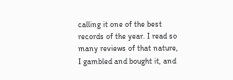calling it one of the best records of the year. I read so many reviews of that nature, I gambled and bought it, and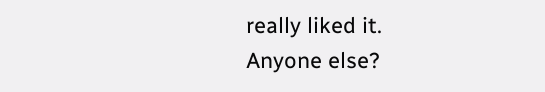really liked it.
Anyone else?